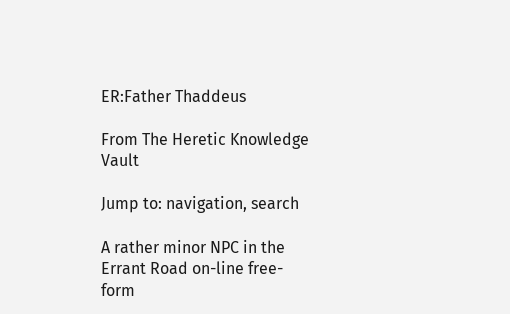ER:Father Thaddeus

From The Heretic Knowledge Vault

Jump to: navigation, search

A rather minor NPC in the Errant Road on-line free-form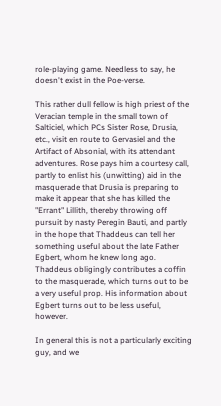role-playing game. Needless to say, he doesn't exist in the Poe-verse.

This rather dull fellow is high priest of the Veracian temple in the small town of Salticiel, which PCs Sister Rose, Drusia, etc., visit en route to Gervasiel and the Artifact of Absonial, with its attendant adventures. Rose pays him a courtesy call, partly to enlist his (unwitting) aid in the masquerade that Drusia is preparing to make it appear that she has killed the "Errant" Lillith, thereby throwing off pursuit by nasty Peregin Bauti, and partly in the hope that Thaddeus can tell her something useful about the late Father Egbert, whom he knew long ago. Thaddeus obligingly contributes a coffin to the masquerade, which turns out to be a very useful prop. His information about Egbert turns out to be less useful, however.

In general this is not a particularly exciting guy, and we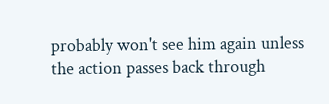probably won't see him again unless the action passes back through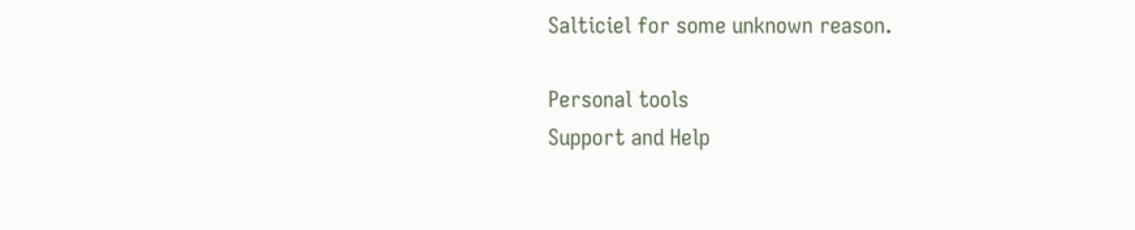Salticiel for some unknown reason.

Personal tools
Support and Help